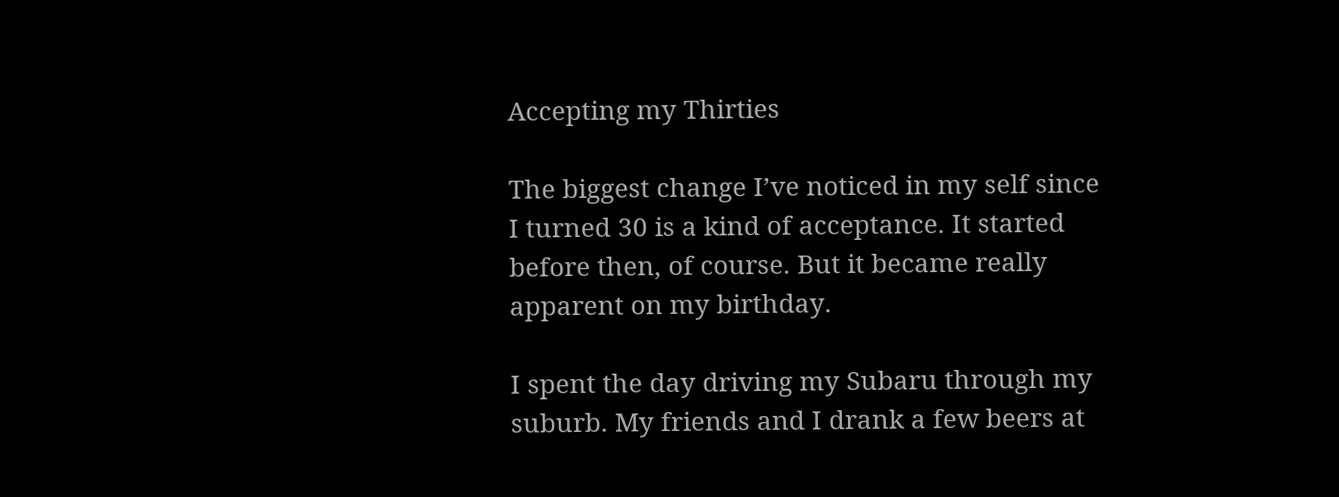Accepting my Thirties

The biggest change I’ve noticed in my self since I turned 30 is a kind of acceptance. It started before then, of course. But it became really apparent on my birthday.

I spent the day driving my Subaru through my suburb. My friends and I drank a few beers at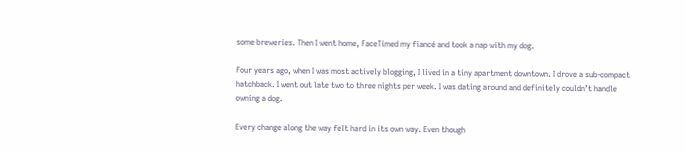some breweries. Then I went home, FaceTimed my fiancé and took a nap with my dog.

Four years ago, when I was most actively blogging, I lived in a tiny apartment downtown. I drove a sub-compact hatchback. I went out late two to three nights per week. I was dating around and definitely couldn’t handle owning a dog.

Every change along the way felt hard in its own way. Even though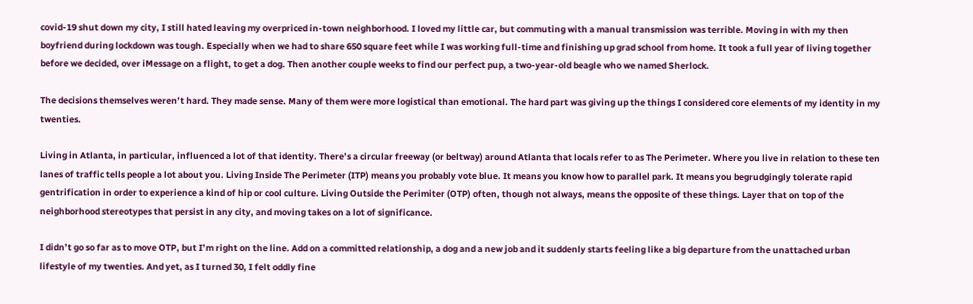covid-19 shut down my city, I still hated leaving my overpriced in-town neighborhood. I loved my little car, but commuting with a manual transmission was terrible. Moving in with my then boyfriend during lockdown was tough. Especially when we had to share 650 square feet while I was working full-time and finishing up grad school from home. It took a full year of living together before we decided, over iMessage on a flight, to get a dog. Then another couple weeks to find our perfect pup, a two-year-old beagle who we named Sherlock.

The decisions themselves weren’t hard. They made sense. Many of them were more logistical than emotional. The hard part was giving up the things I considered core elements of my identity in my twenties.

Living in Atlanta, in particular, influenced a lot of that identity. There’s a circular freeway (or beltway) around Atlanta that locals refer to as The Perimeter. Where you live in relation to these ten lanes of traffic tells people a lot about you. Living Inside The Perimeter (ITP) means you probably vote blue. It means you know how to parallel park. It means you begrudgingly tolerate rapid gentrification in order to experience a kind of hip or cool culture. Living Outside the Perimiter (OTP) often, though not always, means the opposite of these things. Layer that on top of the neighborhood stereotypes that persist in any city, and moving takes on a lot of significance.

I didn’t go so far as to move OTP, but I’m right on the line. Add on a committed relationship, a dog and a new job and it suddenly starts feeling like a big departure from the unattached urban lifestyle of my twenties. And yet, as I turned 30, I felt oddly fine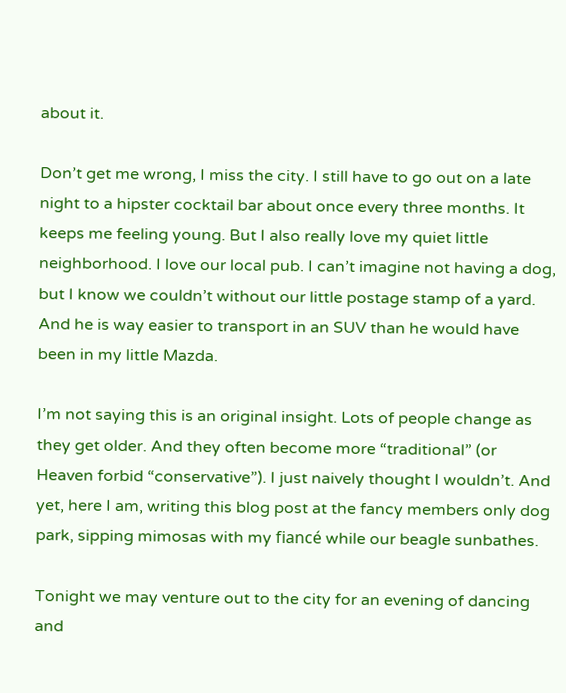about it.

Don’t get me wrong, I miss the city. I still have to go out on a late night to a hipster cocktail bar about once every three months. It keeps me feeling young. But I also really love my quiet little neighborhood. I love our local pub. I can’t imagine not having a dog, but I know we couldn’t without our little postage stamp of a yard. And he is way easier to transport in an SUV than he would have been in my little Mazda.

I’m not saying this is an original insight. Lots of people change as they get older. And they often become more “traditional” (or Heaven forbid “conservative”). I just naively thought I wouldn’t. And yet, here I am, writing this blog post at the fancy members only dog park, sipping mimosas with my fiancé while our beagle sunbathes.

Tonight we may venture out to the city for an evening of dancing and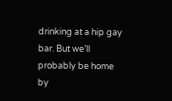drinking at a hip gay bar. But we’ll probably be home by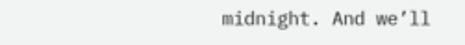midnight. And we’ll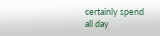certainly spend all day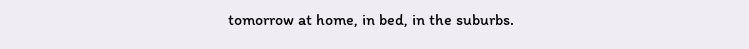tomorrow at home, in bed, in the suburbs.